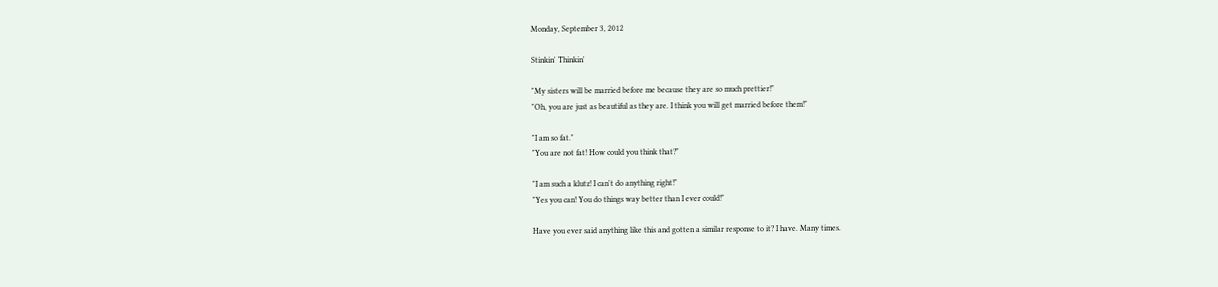Monday, September 3, 2012

Stinkin' Thinkin'

"My sisters will be married before me because they are so much prettier!"
"Oh, you are just as beautiful as they are. I think you will get married before them!"

"I am so fat."
"You are not fat! How could you think that?"

"I am such a klutz! I can't do anything right!"
"Yes you can! You do things way better than I ever could!"

Have you ever said anything like this and gotten a similar response to it? I have. Many times.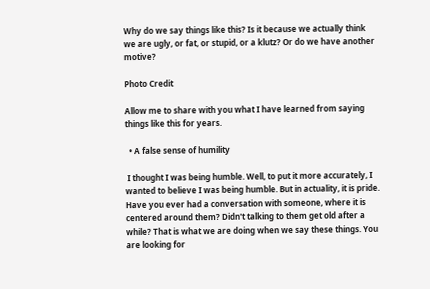Why do we say things like this? Is it because we actually think we are ugly, or fat, or stupid, or a klutz? Or do we have another motive?

Photo Credit

Allow me to share with you what I have learned from saying things like this for years.

  • A false sense of humility

 I thought I was being humble. Well, to put it more accurately, I wanted to believe I was being humble. But in actuality, it is pride. Have you ever had a conversation with someone, where it is centered around them? Didn't talking to them get old after a while? That is what we are doing when we say these things. You are looking for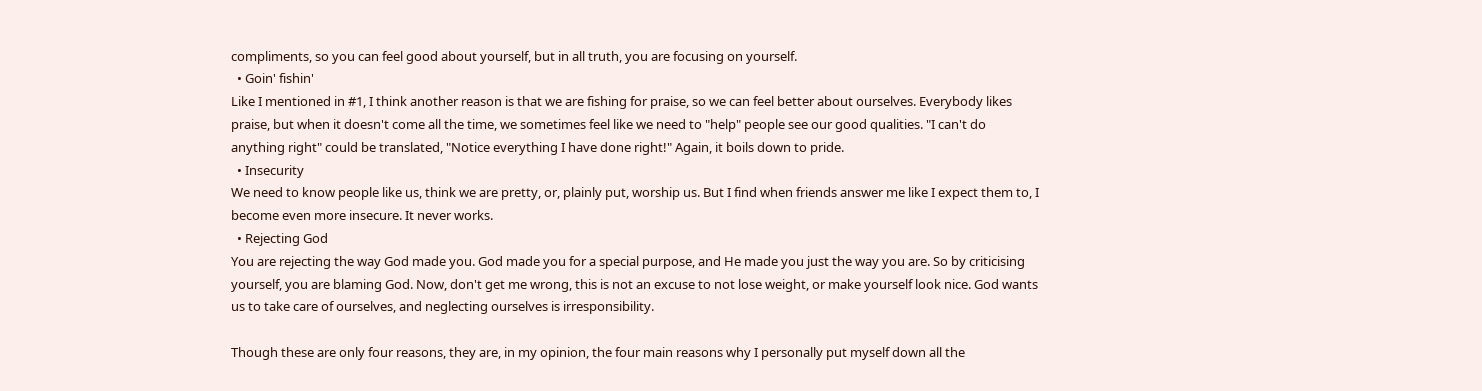compliments, so you can feel good about yourself, but in all truth, you are focusing on yourself.
  • Goin' fishin'
Like I mentioned in #1, I think another reason is that we are fishing for praise, so we can feel better about ourselves. Everybody likes praise, but when it doesn't come all the time, we sometimes feel like we need to "help" people see our good qualities. "I can't do anything right" could be translated, "Notice everything I have done right!" Again, it boils down to pride.
  • Insecurity
We need to know people like us, think we are pretty, or, plainly put, worship us. But I find when friends answer me like I expect them to, I become even more insecure. It never works.
  • Rejecting God
You are rejecting the way God made you. God made you for a special purpose, and He made you just the way you are. So by criticising yourself, you are blaming God. Now, don't get me wrong, this is not an excuse to not lose weight, or make yourself look nice. God wants us to take care of ourselves, and neglecting ourselves is irresponsibility.

Though these are only four reasons, they are, in my opinion, the four main reasons why I personally put myself down all the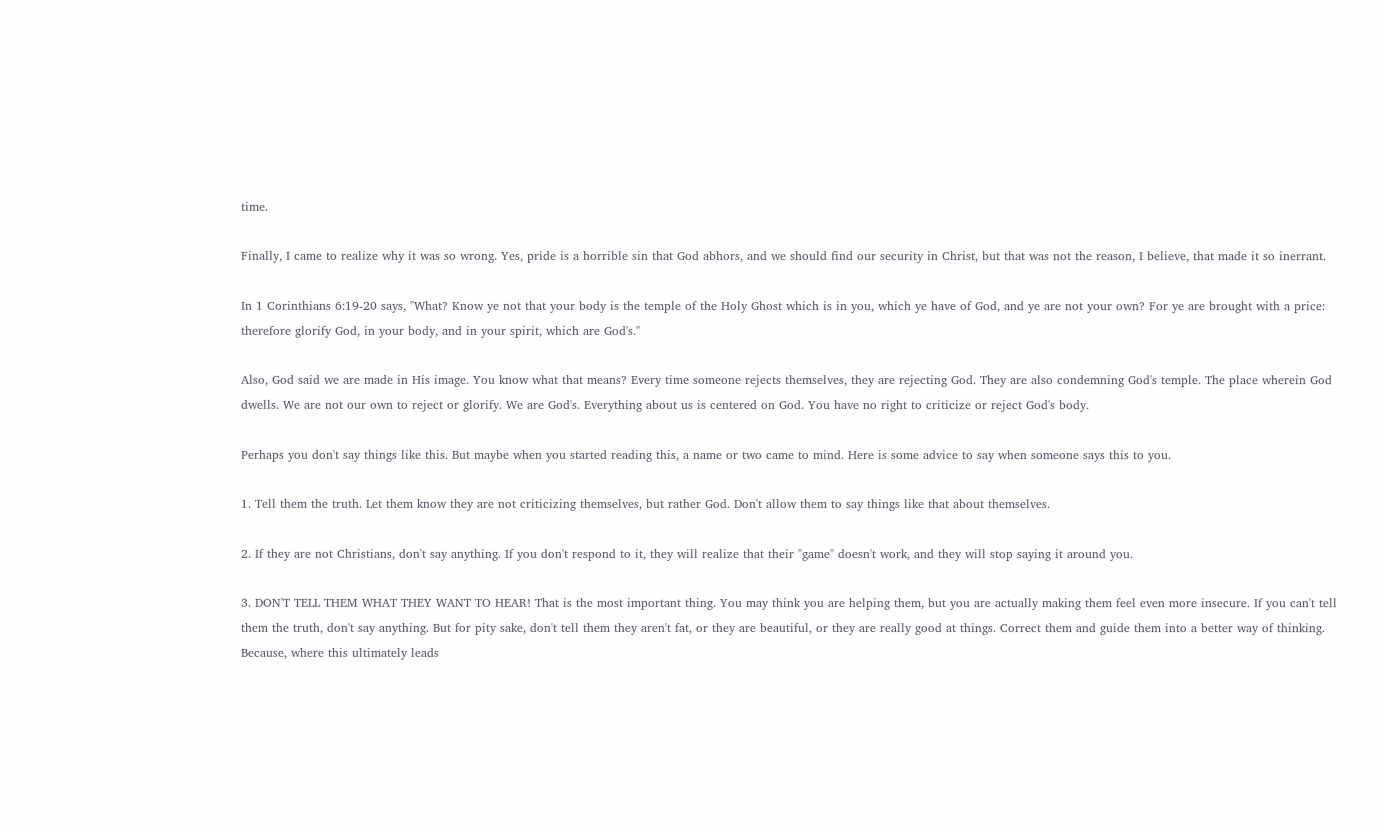time.

Finally, I came to realize why it was so wrong. Yes, pride is a horrible sin that God abhors, and we should find our security in Christ, but that was not the reason, I believe, that made it so inerrant.

In 1 Corinthians 6:19-20 says, "What? Know ye not that your body is the temple of the Holy Ghost which is in you, which ye have of God, and ye are not your own? For ye are brought with a price: therefore glorify God, in your body, and in your spirit, which are God's."

Also, God said we are made in His image. You know what that means? Every time someone rejects themselves, they are rejecting God. They are also condemning God's temple. The place wherein God dwells. We are not our own to reject or glorify. We are God's. Everything about us is centered on God. You have no right to criticize or reject God's body.

Perhaps you don't say things like this. But maybe when you started reading this, a name or two came to mind. Here is some advice to say when someone says this to you.

1. Tell them the truth. Let them know they are not criticizing themselves, but rather God. Don't allow them to say things like that about themselves.

2. If they are not Christians, don't say anything. If you don't respond to it, they will realize that their "game" doesn't work, and they will stop saying it around you.

3. DON'T TELL THEM WHAT THEY WANT TO HEAR! That is the most important thing. You may think you are helping them, but you are actually making them feel even more insecure. If you can't tell them the truth, don't say anything. But for pity sake, don't tell them they aren't fat, or they are beautiful, or they are really good at things. Correct them and guide them into a better way of thinking. Because, where this ultimately leads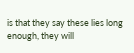is that they say these lies long enough, they will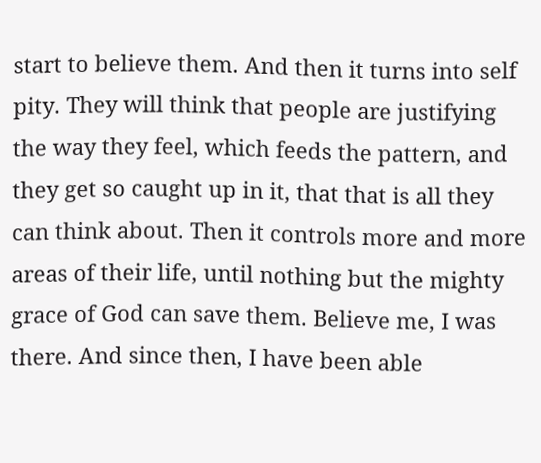start to believe them. And then it turns into self pity. They will think that people are justifying the way they feel, which feeds the pattern, and they get so caught up in it, that that is all they can think about. Then it controls more and more areas of their life, until nothing but the mighty grace of God can save them. Believe me, I was there. And since then, I have been able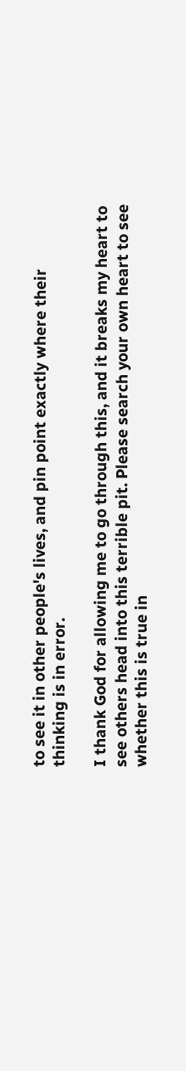to see it in other people's lives, and pin point exactly where their thinking is in error.

I thank God for allowing me to go through this, and it breaks my heart to see others head into this terrible pit. Please search your own heart to see whether this is true in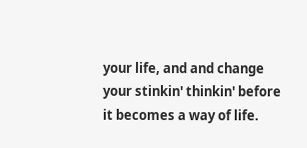your life, and and change your stinkin' thinkin' before it becomes a way of life.